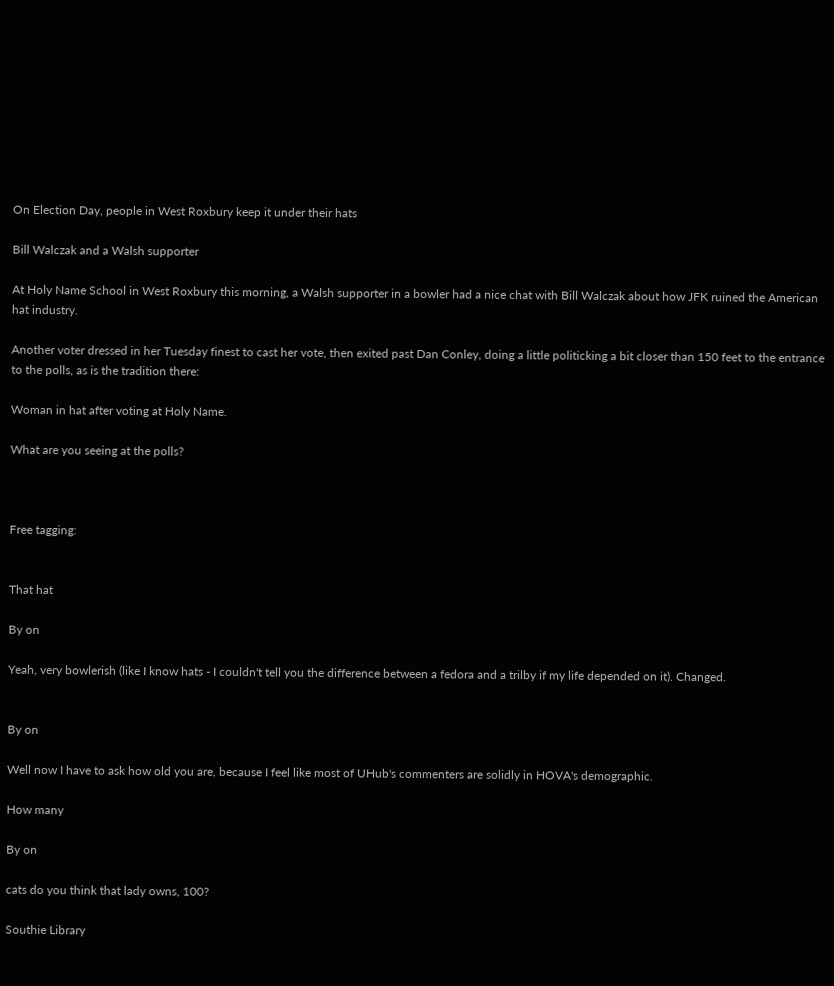On Election Day, people in West Roxbury keep it under their hats

Bill Walczak and a Walsh supporter

At Holy Name School in West Roxbury this morning, a Walsh supporter in a bowler had a nice chat with Bill Walczak about how JFK ruined the American hat industry.

Another voter dressed in her Tuesday finest to cast her vote, then exited past Dan Conley, doing a little politicking a bit closer than 150 feet to the entrance to the polls, as is the tradition there:

Woman in hat after voting at Holy Name.

What are you seeing at the polls?



Free tagging:


That hat

By on

Yeah, very bowlerish (like I know hats - I couldn't tell you the difference between a fedora and a trilby if my life depended on it). Changed.


By on

Well now I have to ask how old you are, because I feel like most of UHub's commenters are solidly in HOVA's demographic.

How many

By on

cats do you think that lady owns, 100?

Southie Library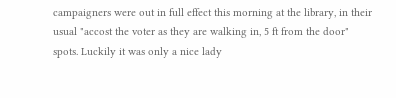campaigners were out in full effect this morning at the library, in their usual "accost the voter as they are walking in, 5 ft from the door" spots. Luckily it was only a nice lady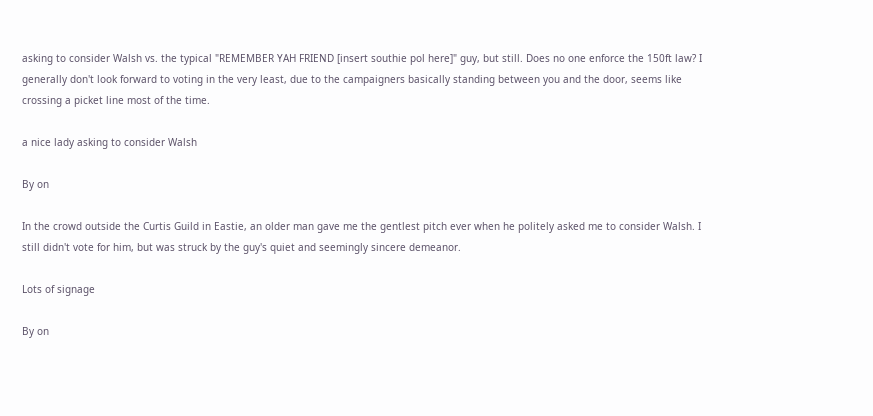asking to consider Walsh vs. the typical "REMEMBER YAH FRIEND [insert southie pol here]" guy, but still. Does no one enforce the 150ft law? I generally don't look forward to voting in the very least, due to the campaigners basically standing between you and the door, seems like crossing a picket line most of the time.

a nice lady asking to consider Walsh

By on

In the crowd outside the Curtis Guild in Eastie, an older man gave me the gentlest pitch ever when he politely asked me to consider Walsh. I still didn't vote for him, but was struck by the guy's quiet and seemingly sincere demeanor.

Lots of signage

By on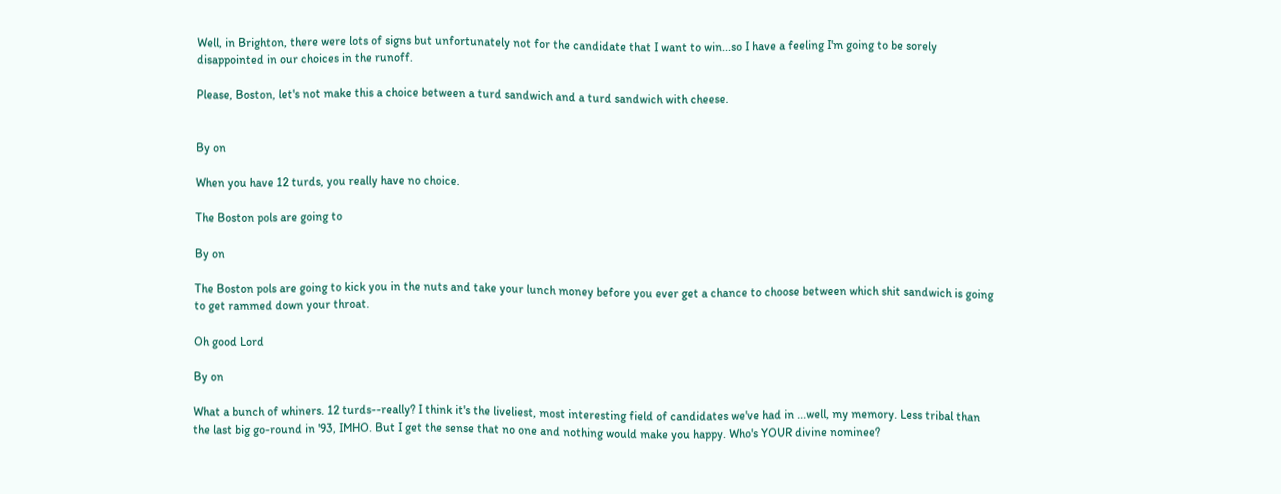Well, in Brighton, there were lots of signs but unfortunately not for the candidate that I want to win...so I have a feeling I'm going to be sorely disappointed in our choices in the runoff.

Please, Boston, let's not make this a choice between a turd sandwich and a turd sandwich with cheese.


By on

When you have 12 turds, you really have no choice.

The Boston pols are going to

By on

The Boston pols are going to kick you in the nuts and take your lunch money before you ever get a chance to choose between which shit sandwich is going to get rammed down your throat.

Oh good Lord

By on

What a bunch of whiners. 12 turds--really? I think it's the liveliest, most interesting field of candidates we've had in ...well, my memory. Less tribal than the last big go-round in '93, IMHO. But I get the sense that no one and nothing would make you happy. Who's YOUR divine nominee?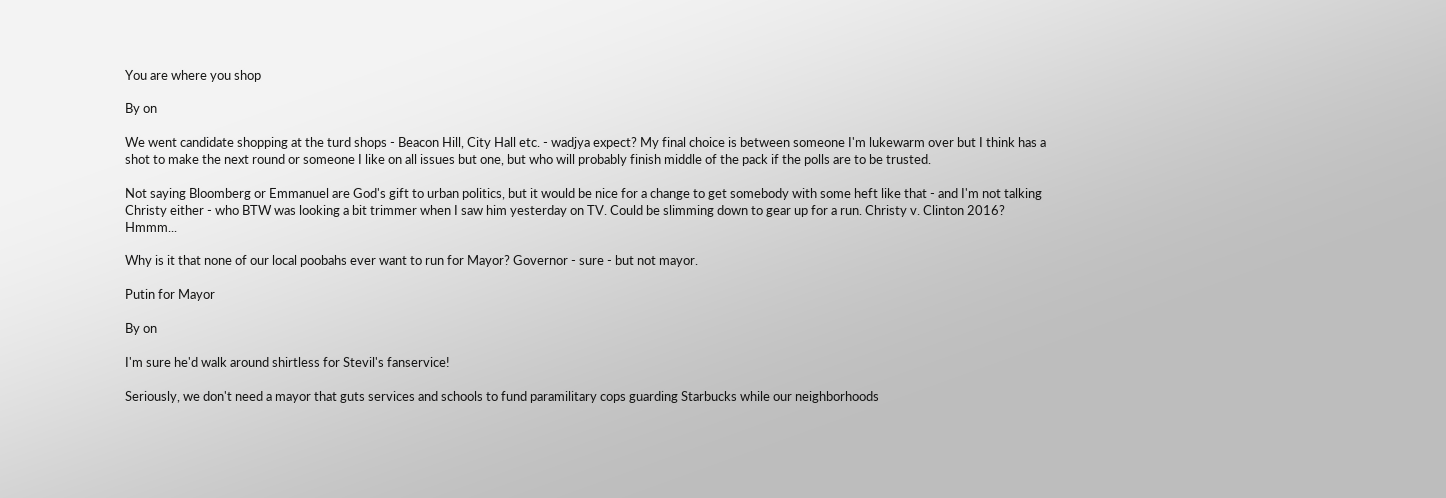You are where you shop

By on

We went candidate shopping at the turd shops - Beacon Hill, City Hall etc. - wadjya expect? My final choice is between someone I'm lukewarm over but I think has a shot to make the next round or someone I like on all issues but one, but who will probably finish middle of the pack if the polls are to be trusted.

Not saying Bloomberg or Emmanuel are God's gift to urban politics, but it would be nice for a change to get somebody with some heft like that - and I'm not talking Christy either - who BTW was looking a bit trimmer when I saw him yesterday on TV. Could be slimming down to gear up for a run. Christy v. Clinton 2016? Hmmm...

Why is it that none of our local poobahs ever want to run for Mayor? Governor - sure - but not mayor.

Putin for Mayor

By on

I'm sure he'd walk around shirtless for Stevil's fanservice!

Seriously, we don't need a mayor that guts services and schools to fund paramilitary cops guarding Starbucks while our neighborhoods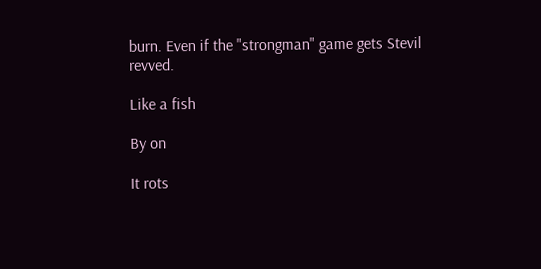burn. Even if the "strongman" game gets Stevil revved.

Like a fish

By on

It rots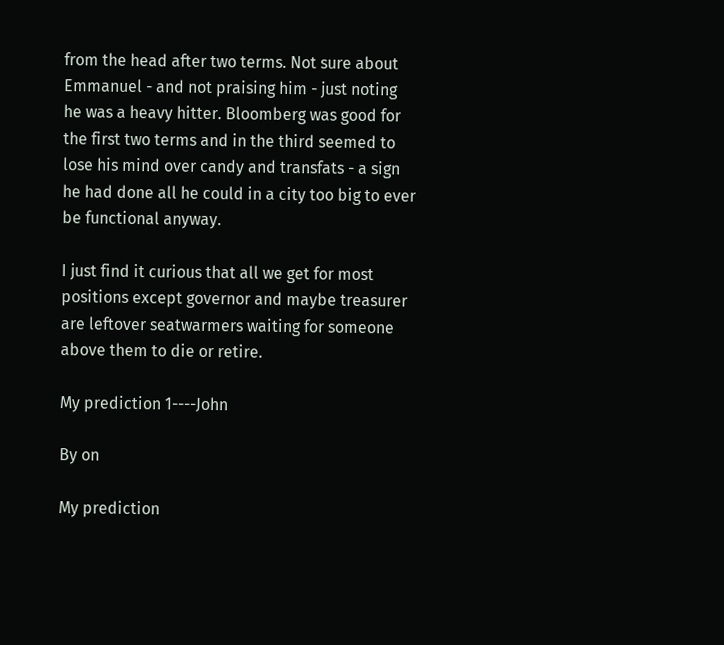from the head after two terms. Not sure about Emmanuel - and not praising him - just noting he was a heavy hitter. Bloomberg was good for the first two terms and in the third seemed to lose his mind over candy and transfats - a sign he had done all he could in a city too big to ever be functional anyway.

I just find it curious that all we get for most positions except governor and maybe treasurer are leftover seatwarmers waiting for someone above them to die or retire.

My prediction 1----John

By on

My prediction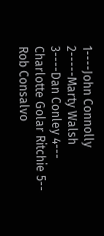1----John Connolly 2-----Marty Walsh 3----Dan Conley 4--- Charlotte Golar Ritchie 5-- Rob Consalvo